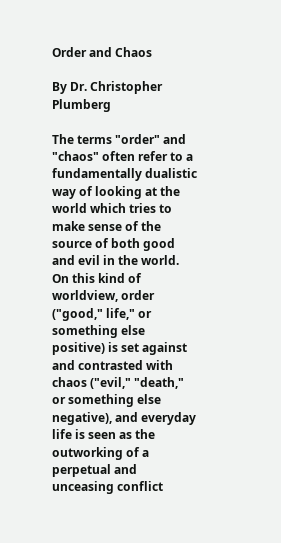Order and Chaos

By Dr. Christopher Plumberg

The terms "order" and "chaos" often refer to a fundamentally dualistic way of looking at the world which tries to make sense of the source of both good and evil in the world. On this kind of worldview, order ("good," life," or something else positive) is set against and contrasted with chaos ("evil," "death," or something else negative), and everyday life is seen as the outworking of a perpetual and unceasing conflict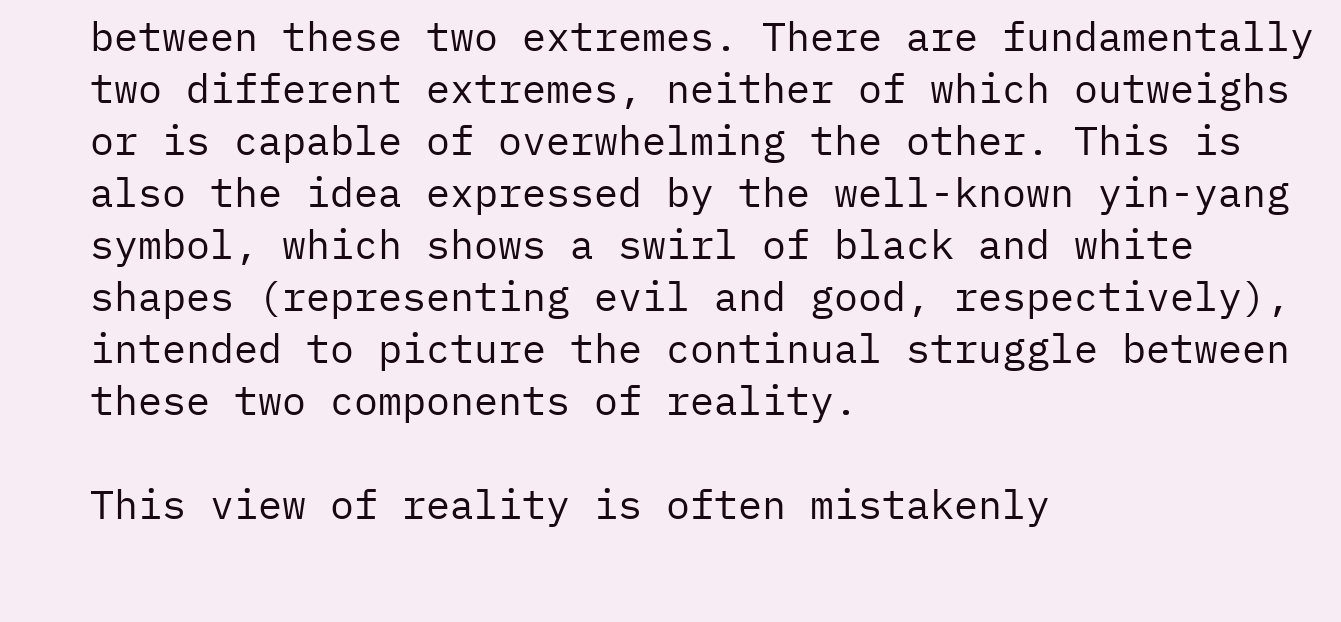between these two extremes. There are fundamentally two different extremes, neither of which outweighs or is capable of overwhelming the other. This is also the idea expressed by the well-known yin-yang symbol, which shows a swirl of black and white shapes (representing evil and good, respectively), intended to picture the continual struggle between these two components of reality.

This view of reality is often mistakenly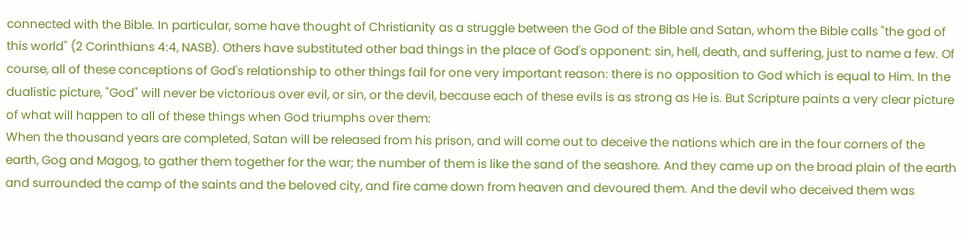connected with the Bible. In particular, some have thought of Christianity as a struggle between the God of the Bible and Satan, whom the Bible calls "the god of this world" (2 Corinthians 4:4, NASB). Others have substituted other bad things in the place of God's opponent: sin, hell, death, and suffering, just to name a few. Of course, all of these conceptions of God's relationship to other things fail for one very important reason: there is no opposition to God which is equal to Him. In the dualistic picture, "God" will never be victorious over evil, or sin, or the devil, because each of these evils is as strong as He is. But Scripture paints a very clear picture of what will happen to all of these things when God triumphs over them:
When the thousand years are completed, Satan will be released from his prison, and will come out to deceive the nations which are in the four corners of the earth, Gog and Magog, to gather them together for the war; the number of them is like the sand of the seashore. And they came up on the broad plain of the earth and surrounded the camp of the saints and the beloved city, and fire came down from heaven and devoured them. And the devil who deceived them was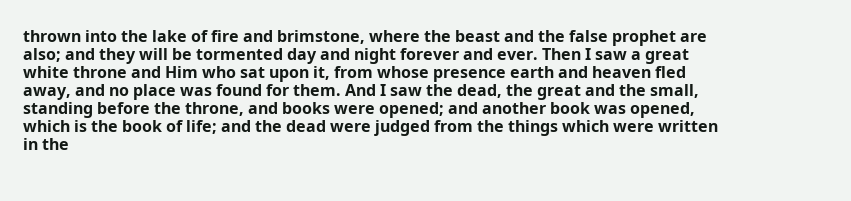thrown into the lake of fire and brimstone, where the beast and the false prophet are also; and they will be tormented day and night forever and ever. Then I saw a great white throne and Him who sat upon it, from whose presence earth and heaven fled away, and no place was found for them. And I saw the dead, the great and the small, standing before the throne, and books were opened; and another book was opened, which is the book of life; and the dead were judged from the things which were written in the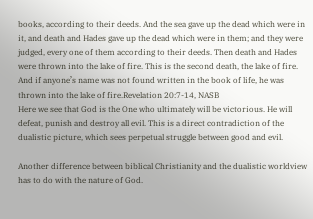books, according to their deeds. And the sea gave up the dead which were in it, and death and Hades gave up the dead which were in them; and they were judged, every one of them according to their deeds. Then death and Hades were thrown into the lake of fire. This is the second death, the lake of fire. And if anyone’s name was not found written in the book of life, he was thrown into the lake of fire.Revelation 20:7-14, NASB
Here we see that God is the One who ultimately will be victorious. He will defeat, punish and destroy all evil. This is a direct contradiction of the dualistic picture, which sees perpetual struggle between good and evil.

Another difference between biblical Christianity and the dualistic worldview has to do with the nature of God.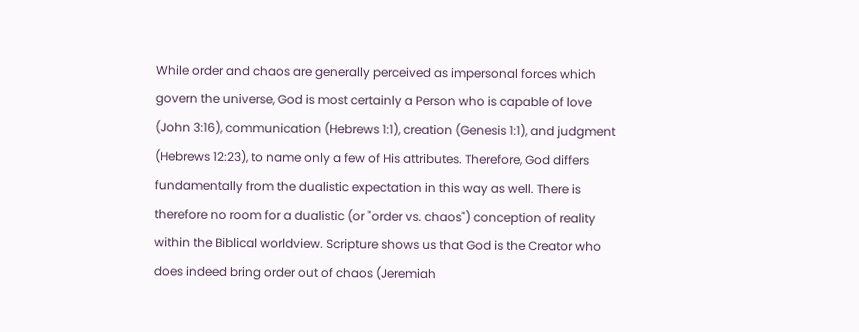While order and chaos are generally perceived as impersonal forces which govern the universe, God is most certainly a Person who is capable of love (John 3:16), communication (Hebrews 1:1), creation (Genesis 1:1), and judgment (Hebrews 12:23), to name only a few of His attributes. Therefore, God differs fundamentally from the dualistic expectation in this way as well. There is therefore no room for a dualistic (or "order vs. chaos") conception of reality within the Biblical worldview. Scripture shows us that God is the Creator who does indeed bring order out of chaos (Jeremiah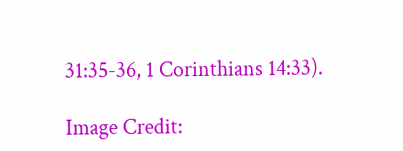31:35-36, 1 Corinthians 14:33).

Image Credit: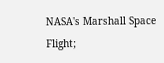NASA's Marshall Space Flight;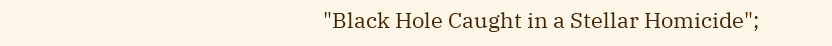"Black Hole Caught in a Stellar Homicide";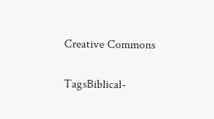Creative Commons

TagsBiblical-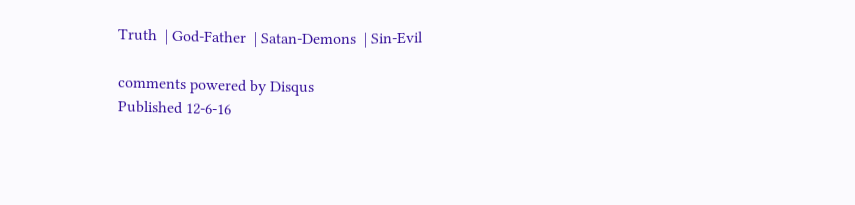Truth  | God-Father  | Satan-Demons  | Sin-Evil

comments powered by Disqus
Published 12-6-16